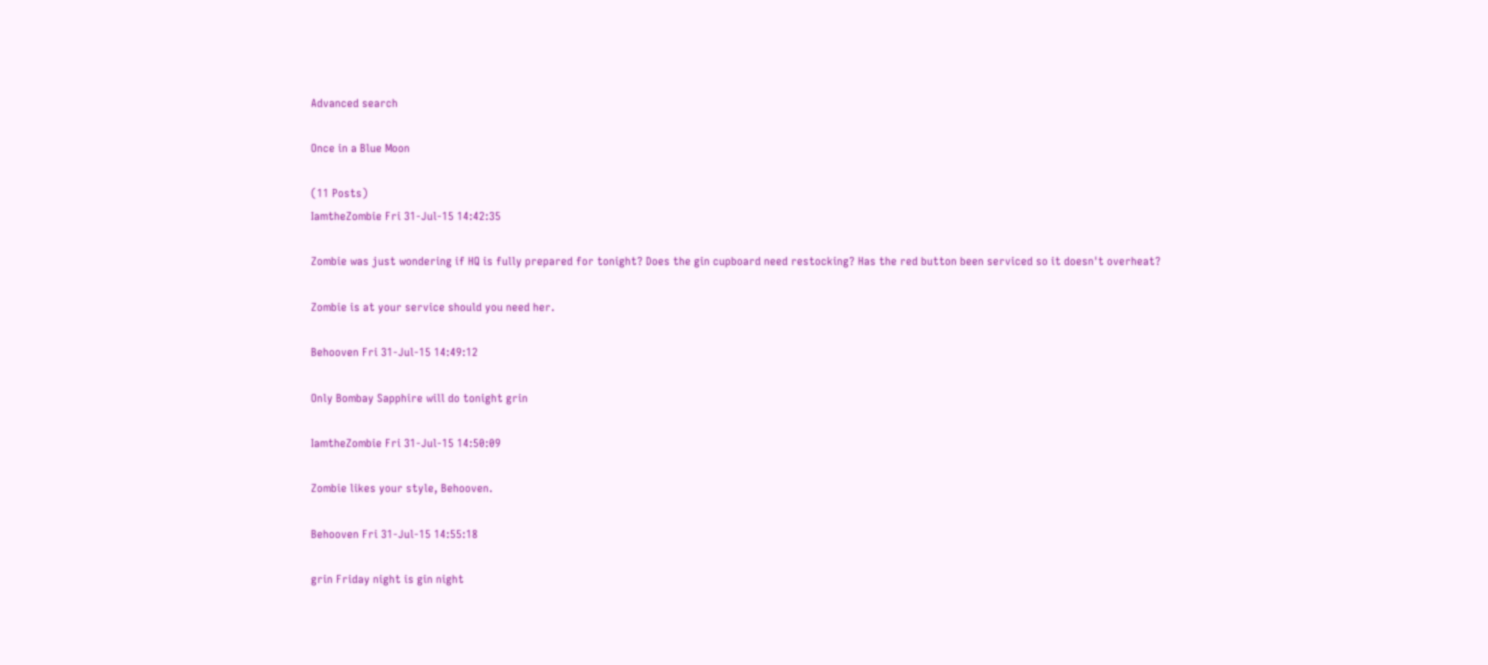Advanced search

Once in a Blue Moon

(11 Posts)
IamtheZombie Fri 31-Jul-15 14:42:35

Zombie was just wondering if HQ is fully prepared for tonight? Does the gin cupboard need restocking? Has the red button been serviced so it doesn't overheat?

Zombie is at your service should you need her.

Behooven Fri 31-Jul-15 14:49:12

Only Bombay Sapphire will do tonight grin

IamtheZombie Fri 31-Jul-15 14:50:09

Zombie likes your style, Behooven.

Behooven Fri 31-Jul-15 14:55:18

grin Friday night is gin night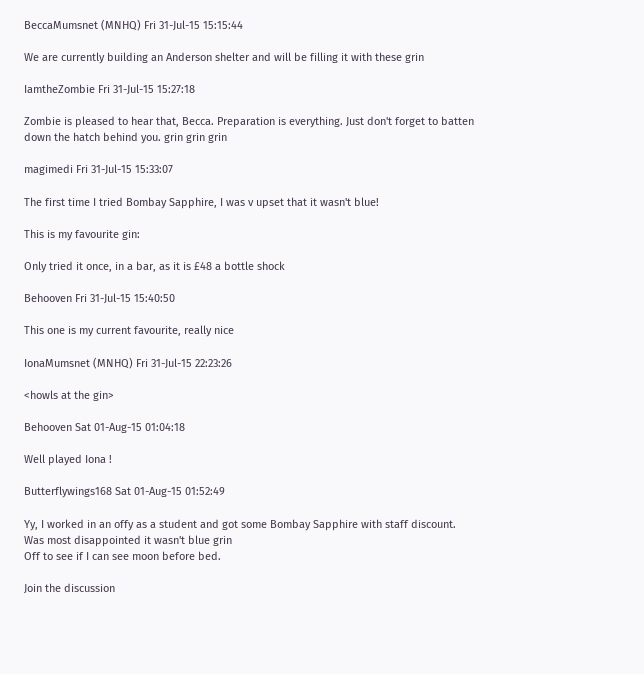BeccaMumsnet (MNHQ) Fri 31-Jul-15 15:15:44

We are currently building an Anderson shelter and will be filling it with these grin

IamtheZombie Fri 31-Jul-15 15:27:18

Zombie is pleased to hear that, Becca. Preparation is everything. Just don't forget to batten down the hatch behind you. grin grin grin

magimedi Fri 31-Jul-15 15:33:07

The first time I tried Bombay Sapphire, I was v upset that it wasn't blue!

This is my favourite gin:

Only tried it once, in a bar, as it is £48 a bottle shock

Behooven Fri 31-Jul-15 15:40:50

This one is my current favourite, really nice

IonaMumsnet (MNHQ) Fri 31-Jul-15 22:23:26

<howls at the gin>

Behooven Sat 01-Aug-15 01:04:18

Well played Iona !

Butterflywings168 Sat 01-Aug-15 01:52:49

Yy, I worked in an offy as a student and got some Bombay Sapphire with staff discount. Was most disappointed it wasn't blue grin
Off to see if I can see moon before bed.

Join the discussion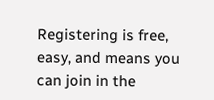Registering is free, easy, and means you can join in the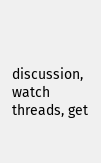discussion, watch threads, get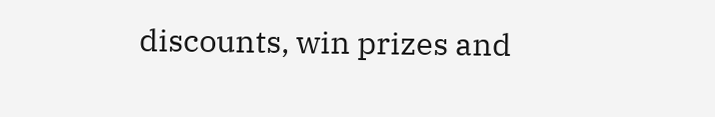discounts, win prizes and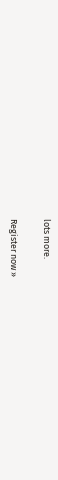lots more.

Register now »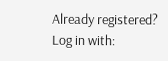Already registered? Log in with: